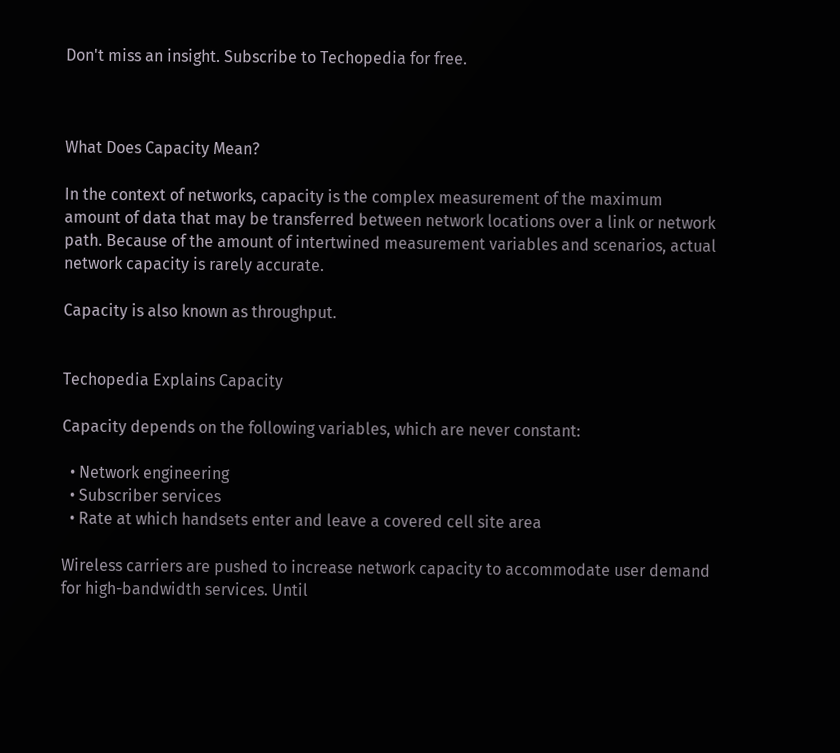Don't miss an insight. Subscribe to Techopedia for free.



What Does Capacity Mean?

In the context of networks, capacity is the complex measurement of the maximum amount of data that may be transferred between network locations over a link or network path. Because of the amount of intertwined measurement variables and scenarios, actual network capacity is rarely accurate.

Capacity is also known as throughput.


Techopedia Explains Capacity

Capacity depends on the following variables, which are never constant:

  • Network engineering
  • Subscriber services
  • Rate at which handsets enter and leave a covered cell site area

Wireless carriers are pushed to increase network capacity to accommodate user demand for high-bandwidth services. Until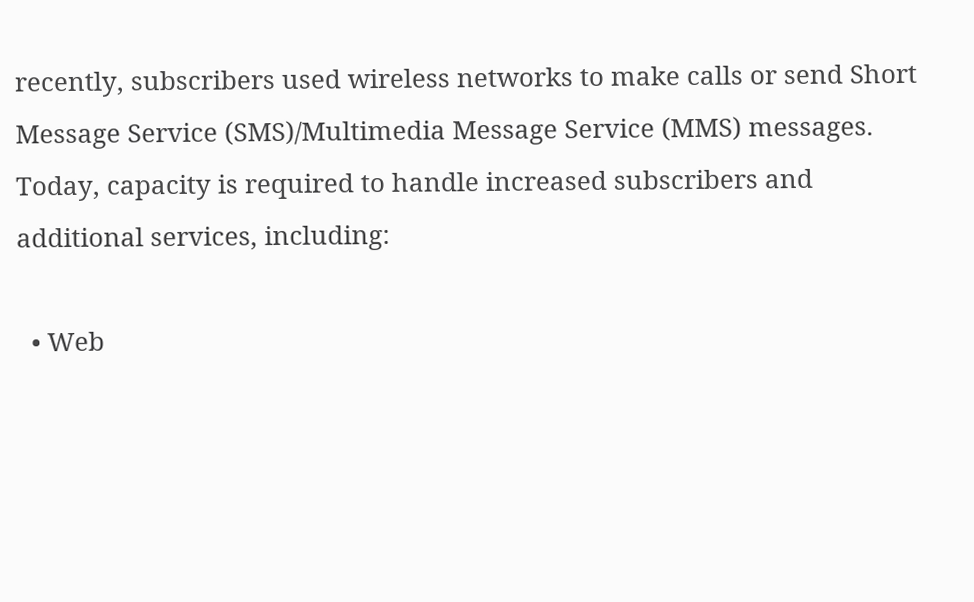recently, subscribers used wireless networks to make calls or send Short Message Service (SMS)/Multimedia Message Service (MMS) messages. Today, capacity is required to handle increased subscribers and additional services, including:

  • Web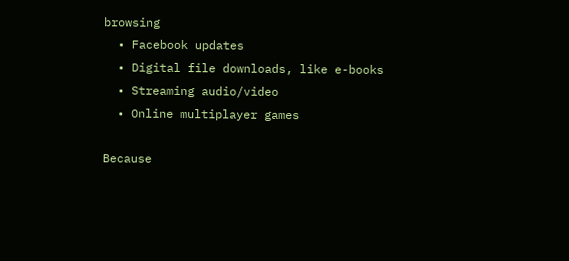browsing
  • Facebook updates
  • Digital file downloads, like e-books
  • Streaming audio/video
  • Online multiplayer games

Because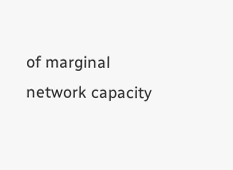of marginal network capacity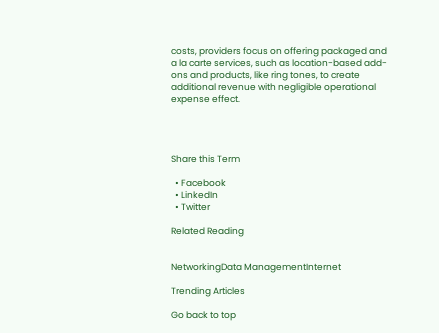costs, providers focus on offering packaged and a la carte services, such as location-based add-ons and products, like ring tones, to create additional revenue with negligible operational expense effect.




Share this Term

  • Facebook
  • LinkedIn
  • Twitter

Related Reading


NetworkingData ManagementInternet

Trending Articles

Go back to top